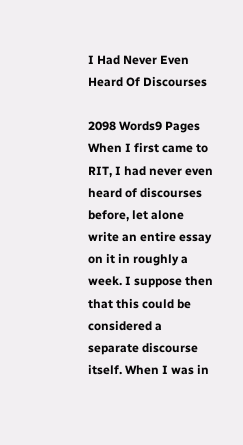I Had Never Even Heard Of Discourses

2098 Words9 Pages
When I first came to RIT, I had never even heard of discourses before, let alone write an entire essay on it in roughly a week. I suppose then that this could be considered a separate discourse itself. When I was in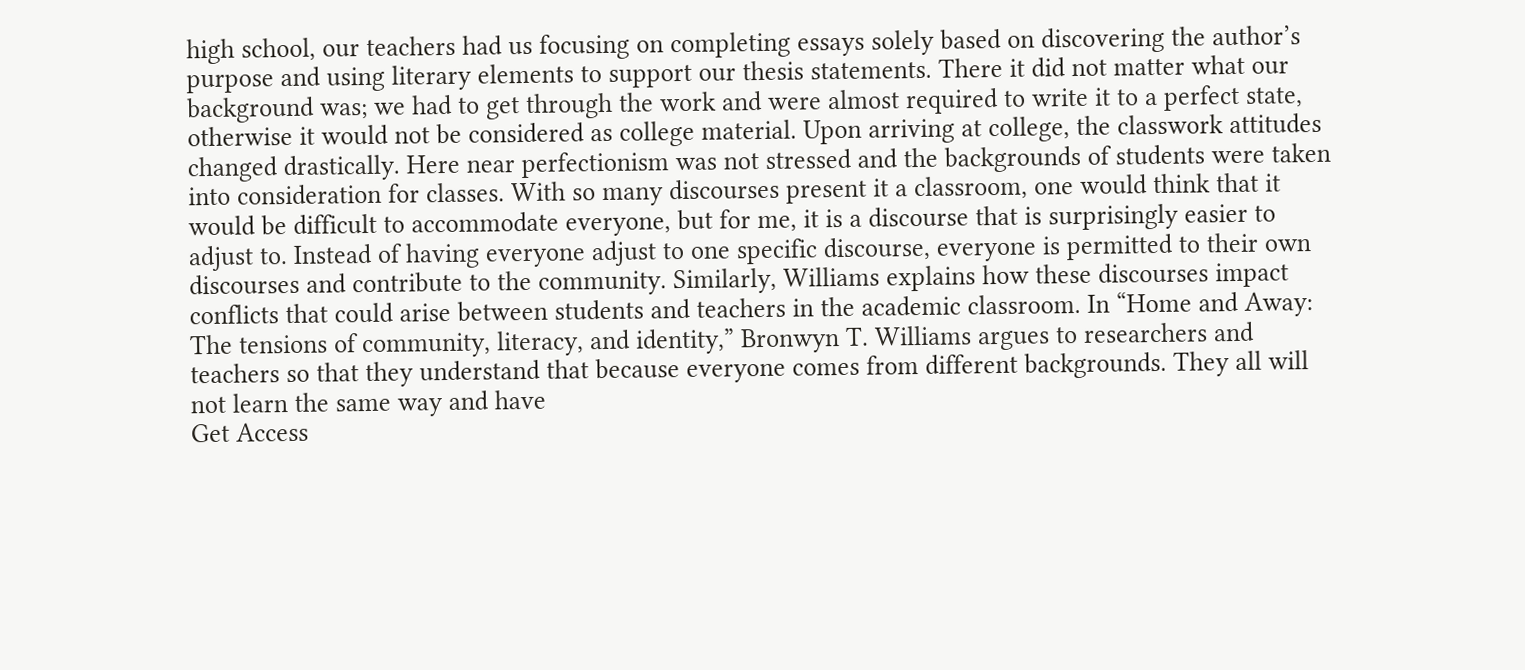high school, our teachers had us focusing on completing essays solely based on discovering the author’s purpose and using literary elements to support our thesis statements. There it did not matter what our background was; we had to get through the work and were almost required to write it to a perfect state, otherwise it would not be considered as college material. Upon arriving at college, the classwork attitudes changed drastically. Here near perfectionism was not stressed and the backgrounds of students were taken into consideration for classes. With so many discourses present it a classroom, one would think that it would be difficult to accommodate everyone, but for me, it is a discourse that is surprisingly easier to adjust to. Instead of having everyone adjust to one specific discourse, everyone is permitted to their own discourses and contribute to the community. Similarly, Williams explains how these discourses impact conflicts that could arise between students and teachers in the academic classroom. In “Home and Away: The tensions of community, literacy, and identity,” Bronwyn T. Williams argues to researchers and teachers so that they understand that because everyone comes from different backgrounds. They all will not learn the same way and have
Get Access